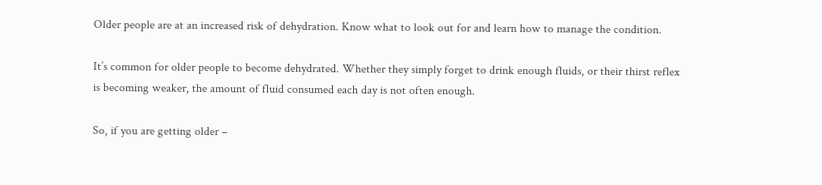Older people are at an increased risk of dehydration. Know what to look out for and learn how to manage the condition.

It’s common for older people to become dehydrated. Whether they simply forget to drink enough fluids, or their thirst reflex is becoming weaker, the amount of fluid consumed each day is not often enough.

So, if you are getting older –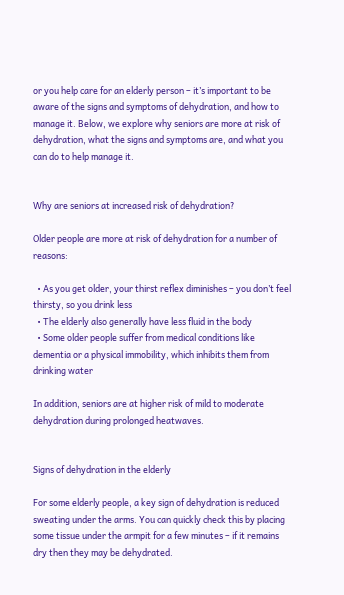or you help care for an elderly person – it’s important to be aware of the signs and symptoms of dehydration, and how to manage it. Below, we explore why seniors are more at risk of dehydration, what the signs and symptoms are, and what you can do to help manage it.


Why are seniors at increased risk of dehydration?

Older people are more at risk of dehydration for a number of reasons:

  • As you get older, your thirst reflex diminishes – you don’t feel thirsty, so you drink less
  • The elderly also generally have less fluid in the body
  • Some older people suffer from medical conditions like dementia or a physical immobility, which inhibits them from drinking water

In addition, seniors are at higher risk of mild to moderate dehydration during prolonged heatwaves.


Signs of dehydration in the elderly

For some elderly people, a key sign of dehydration is reduced sweating under the arms. You can quickly check this by placing some tissue under the armpit for a few minutes – if it remains dry then they may be dehydrated.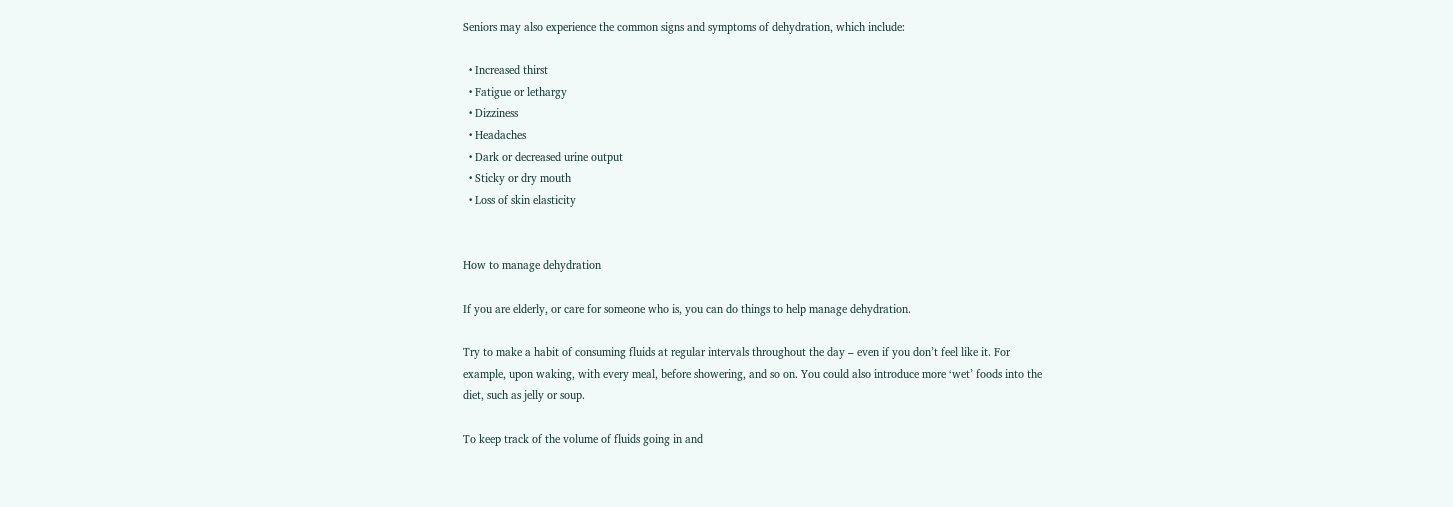Seniors may also experience the common signs and symptoms of dehydration, which include:

  • Increased thirst
  • Fatigue or lethargy
  • Dizziness
  • Headaches
  • Dark or decreased urine output
  • Sticky or dry mouth
  • Loss of skin elasticity


How to manage dehydration

If you are elderly, or care for someone who is, you can do things to help manage dehydration.

Try to make a habit of consuming fluids at regular intervals throughout the day – even if you don’t feel like it. For example, upon waking, with every meal, before showering, and so on. You could also introduce more ‘wet’ foods into the diet, such as jelly or soup.

To keep track of the volume of fluids going in and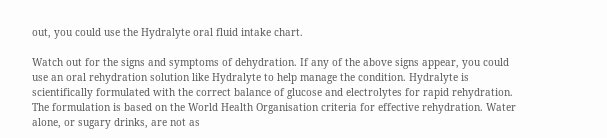out, you could use the Hydralyte oral fluid intake chart.

Watch out for the signs and symptoms of dehydration. If any of the above signs appear, you could use an oral rehydration solution like Hydralyte to help manage the condition. Hydralyte is scientifically formulated with the correct balance of glucose and electrolytes for rapid rehydration. The formulation is based on the World Health Organisation criteria for effective rehydration. Water alone, or sugary drinks, are not as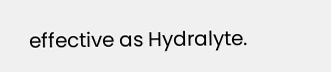effective as Hydralyte.